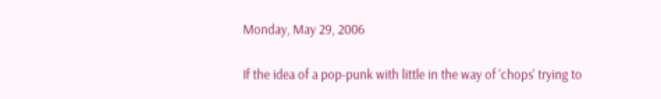Monday, May 29, 2006

If the idea of a pop-punk with little in the way of 'chops' trying to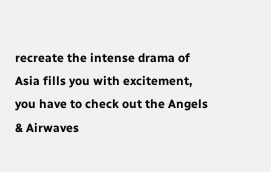recreate the intense drama of Asia fills you with excitement, you have to check out the Angels & Airwaves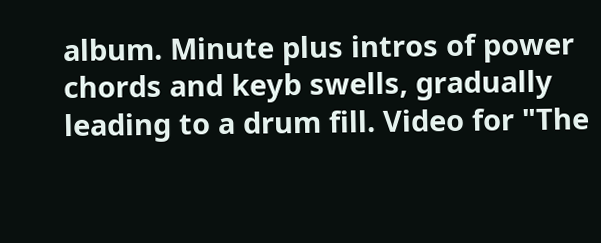album. Minute plus intros of power chords and keyb swells, gradually leading to a drum fill. Video for "The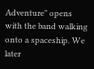Adventure" opens with the band walking onto a spaceship. We later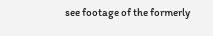see footage of the formerly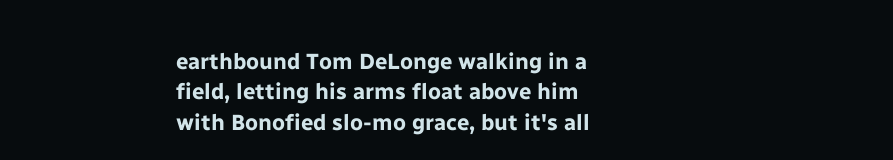earthbound Tom DeLonge walking in a field, letting his arms float above him with Bonofied slo-mo grace, but it's all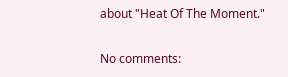about "Heat Of The Moment."

No comments: